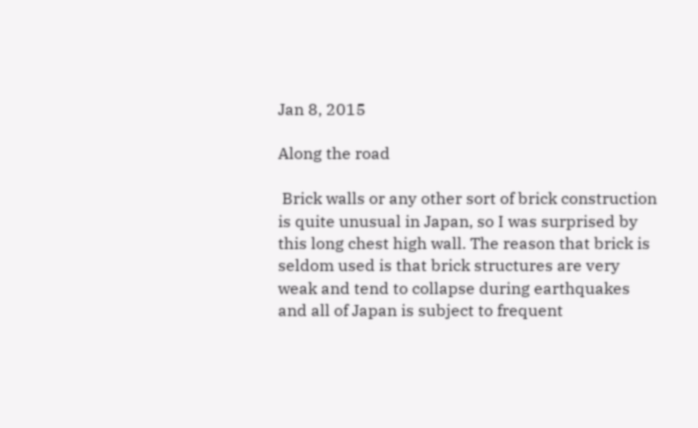Jan 8, 2015

Along the road

 Brick walls or any other sort of brick construction is quite unusual in Japan, so I was surprised by this long chest high wall. The reason that brick is seldom used is that brick structures are very weak and tend to collapse during earthquakes and all of Japan is subject to frequent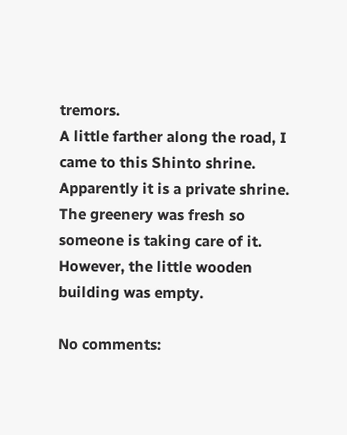tremors.
A little farther along the road, I came to this Shinto shrine. Apparently it is a private shrine. The greenery was fresh so someone is taking care of it. However, the little wooden building was empty.

No comments: